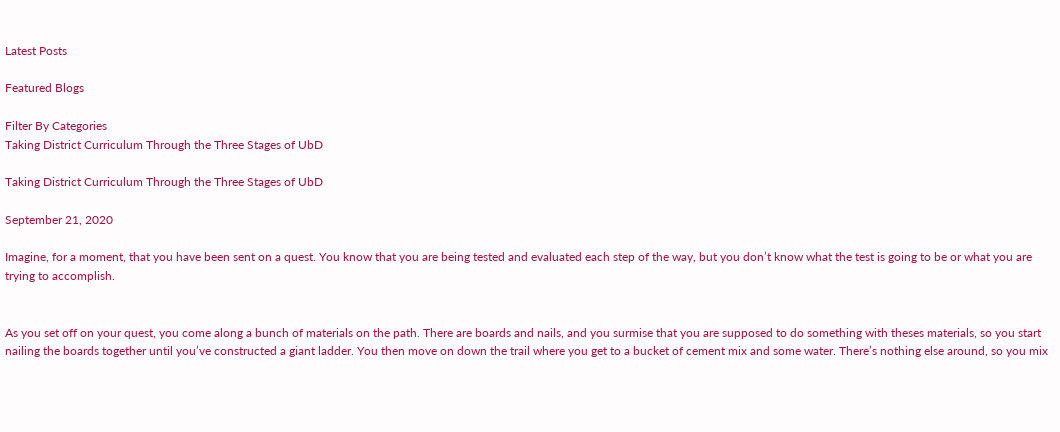Latest Posts

Featured Blogs

Filter By Categories
Taking District Curriculum Through the Three Stages of UbD

Taking District Curriculum Through the Three Stages of UbD

September 21, 2020

Imagine, for a moment, that you have been sent on a quest. You know that you are being tested and evaluated each step of the way, but you don’t know what the test is going to be or what you are trying to accomplish.


As you set off on your quest, you come along a bunch of materials on the path. There are boards and nails, and you surmise that you are supposed to do something with theses materials, so you start nailing the boards together until you’ve constructed a giant ladder. You then move on down the trail where you get to a bucket of cement mix and some water. There’s nothing else around, so you mix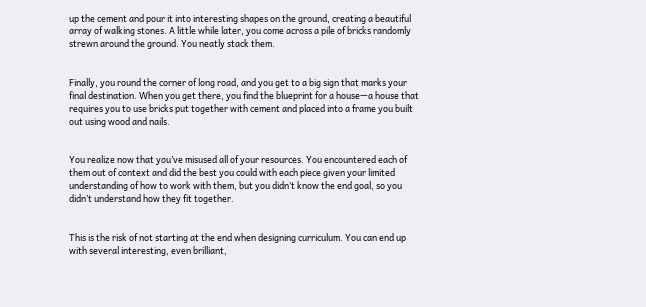up the cement and pour it into interesting shapes on the ground, creating a beautiful array of walking stones. A little while later, you come across a pile of bricks randomly strewn around the ground. You neatly stack them.


Finally, you round the corner of long road, and you get to a big sign that marks your final destination. When you get there, you find the blueprint for a house—a house that requires you to use bricks put together with cement and placed into a frame you built out using wood and nails.


You realize now that you’ve misused all of your resources. You encountered each of them out of context and did the best you could with each piece given your limited understanding of how to work with them, but you didn’t know the end goal, so you didn’t understand how they fit together.


This is the risk of not starting at the end when designing curriculum. You can end up with several interesting, even brilliant,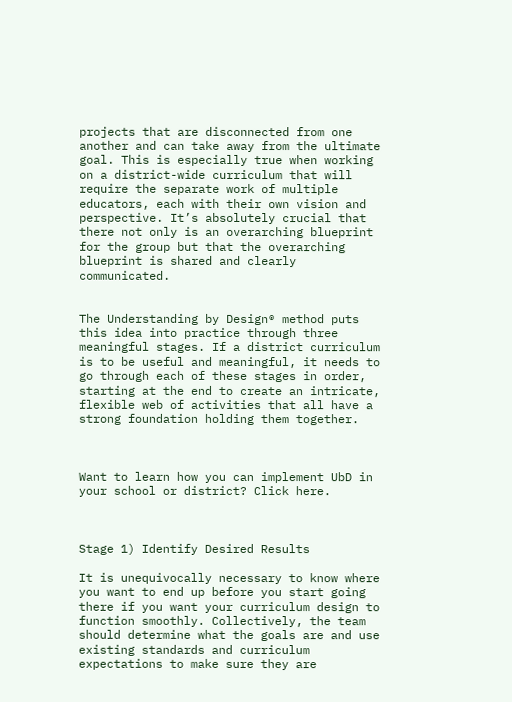projects that are disconnected from one another and can take away from the ultimate goal. This is especially true when working on a district-wide curriculum that will require the separate work of multiple educators, each with their own vision and perspective. It’s absolutely crucial that there not only is an overarching blueprint for the group but that the overarching blueprint is shared and clearly communicated.


The Understanding by Design® method puts this idea into practice through three meaningful stages. If a district curriculum is to be useful and meaningful, it needs to go through each of these stages in order, starting at the end to create an intricate, flexible web of activities that all have a strong foundation holding them together.



Want to learn how you can implement UbD in your school or district? Click here.



Stage 1) Identify Desired Results

It is unequivocally necessary to know where you want to end up before you start going there if you want your curriculum design to function smoothly. Collectively, the team should determine what the goals are and use existing standards and curriculum expectations to make sure they are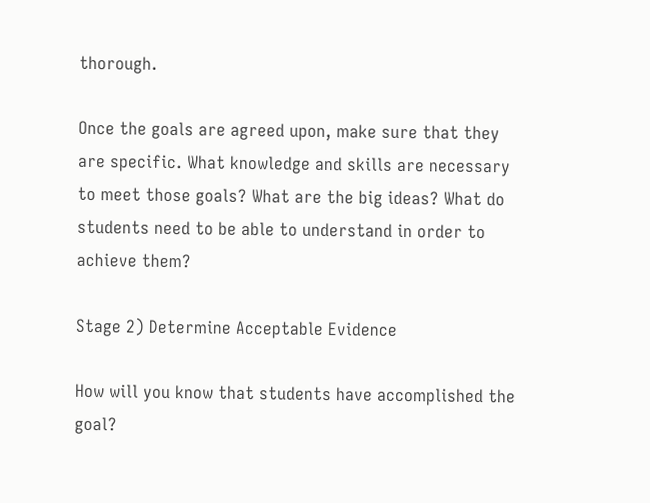thorough.

Once the goals are agreed upon, make sure that they are specific. What knowledge and skills are necessary to meet those goals? What are the big ideas? What do students need to be able to understand in order to achieve them?

Stage 2) Determine Acceptable Evidence

How will you know that students have accomplished the goal?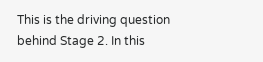This is the driving question behind Stage 2. In this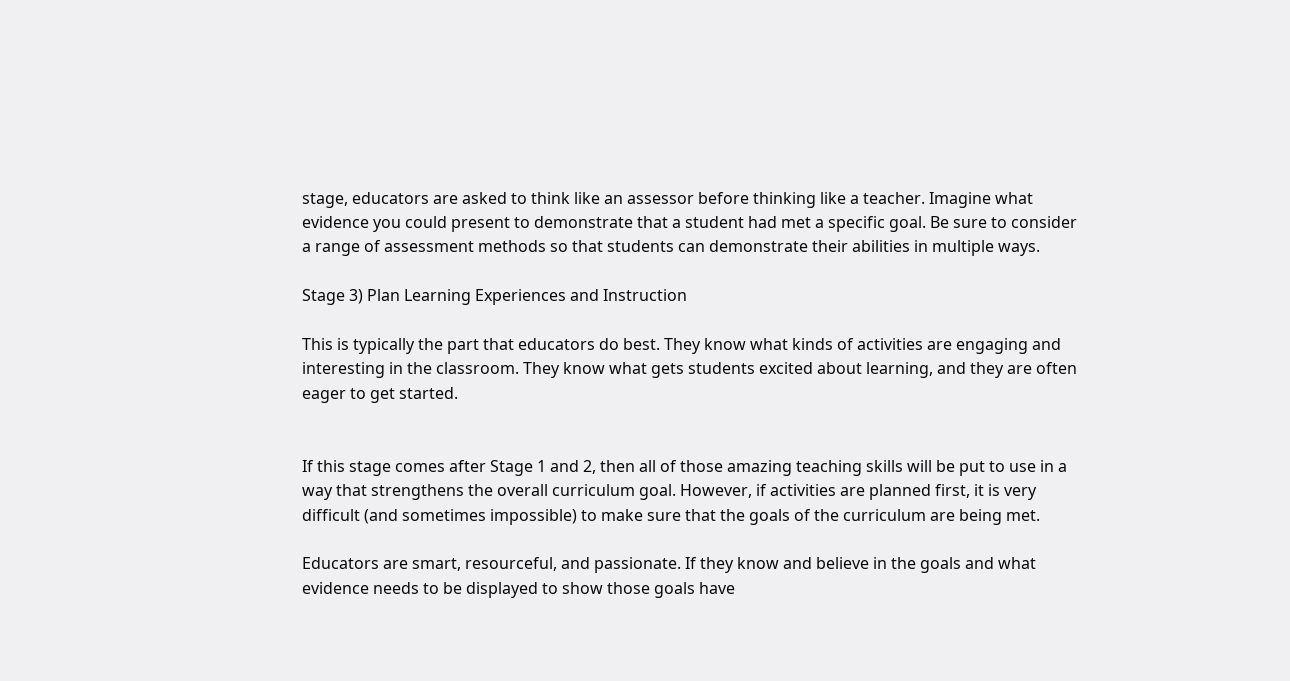stage, educators are asked to think like an assessor before thinking like a teacher. Imagine what evidence you could present to demonstrate that a student had met a specific goal. Be sure to consider a range of assessment methods so that students can demonstrate their abilities in multiple ways.

Stage 3) Plan Learning Experiences and Instruction

This is typically the part that educators do best. They know what kinds of activities are engaging and interesting in the classroom. They know what gets students excited about learning, and they are often eager to get started.


If this stage comes after Stage 1 and 2, then all of those amazing teaching skills will be put to use in a way that strengthens the overall curriculum goal. However, if activities are planned first, it is very difficult (and sometimes impossible) to make sure that the goals of the curriculum are being met.

Educators are smart, resourceful, and passionate. If they know and believe in the goals and what evidence needs to be displayed to show those goals have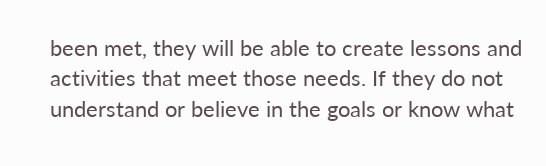been met, they will be able to create lessons and activities that meet those needs. If they do not understand or believe in the goals or know what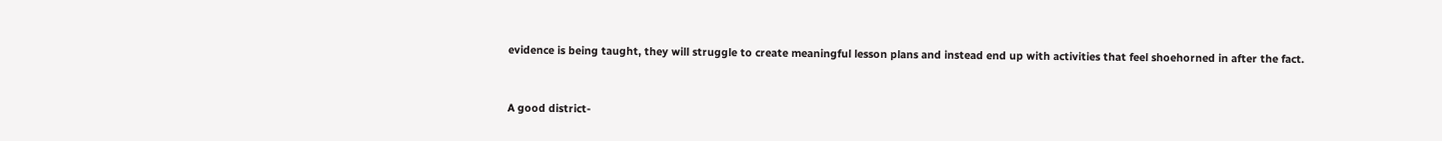evidence is being taught, they will struggle to create meaningful lesson plans and instead end up with activities that feel shoehorned in after the fact.


A good district-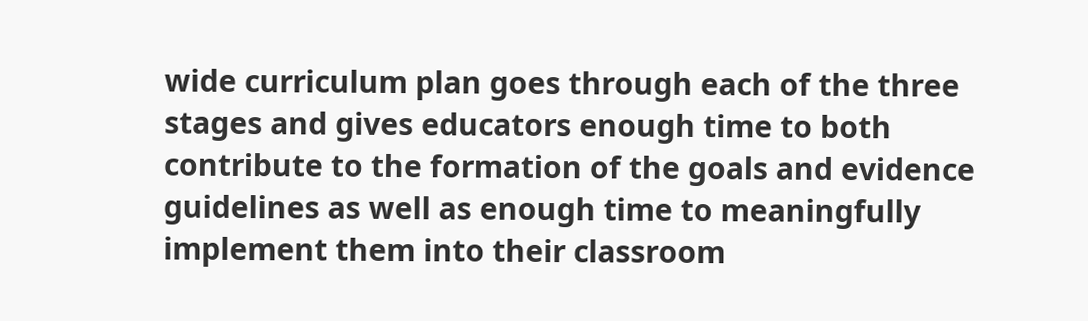wide curriculum plan goes through each of the three stages and gives educators enough time to both contribute to the formation of the goals and evidence guidelines as well as enough time to meaningfully implement them into their classroom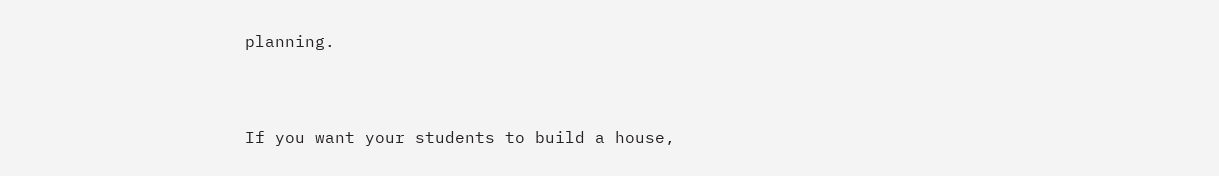planning.


If you want your students to build a house,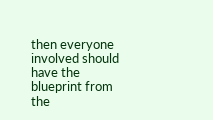then everyone involved should have the blueprint from the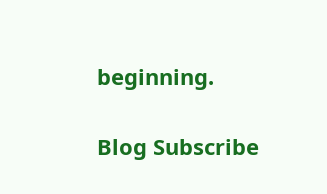beginning.

Blog Subscribe